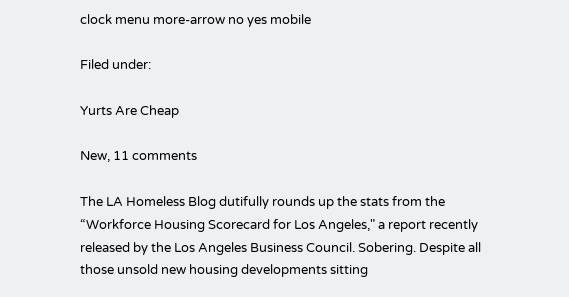clock menu more-arrow no yes mobile

Filed under:

Yurts Are Cheap

New, 11 comments

The LA Homeless Blog dutifully rounds up the stats from the “Workforce Housing Scorecard for Los Angeles," a report recently released by the Los Angeles Business Council. Sobering. Despite all those unsold new housing developments sitting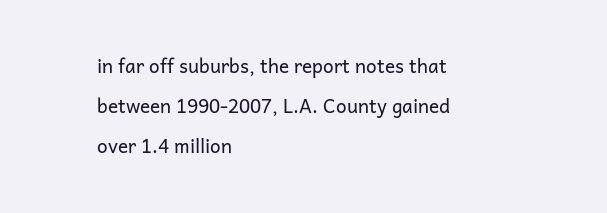in far off suburbs, the report notes that between 1990-2007, L.A. County gained over 1.4 million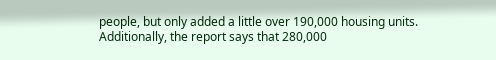people, but only added a little over 190,000 housing units. Additionally, the report says that 280,000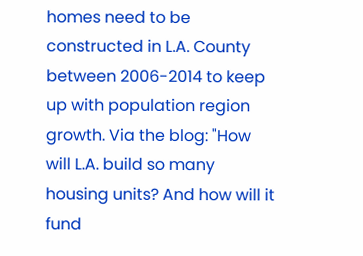homes need to be constructed in L.A. County between 2006-2014 to keep up with population region growth. Via the blog: "How will L.A. build so many housing units? And how will it fund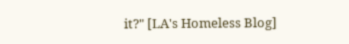it?" [LA's Homeless Blog]